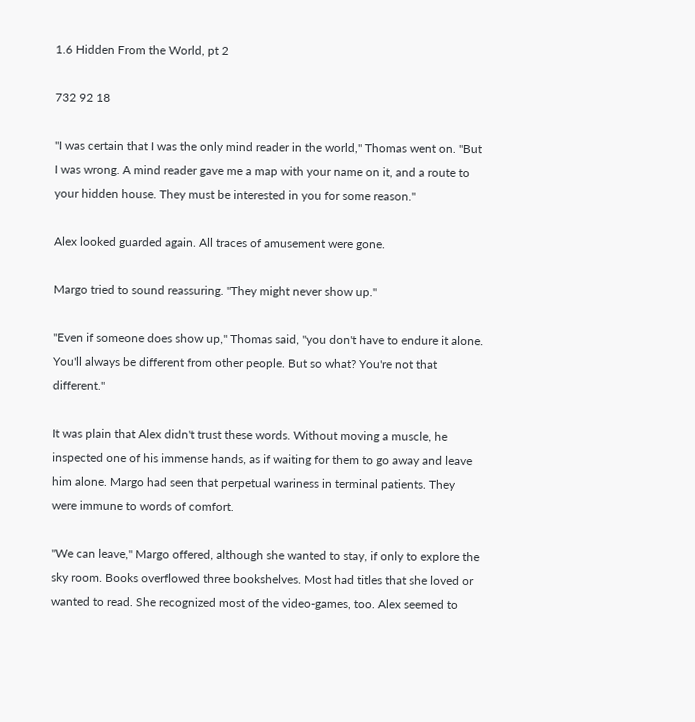1.6 Hidden From the World, pt 2

732 92 18

"I was certain that I was the only mind reader in the world," Thomas went on. "But I was wrong. A mind reader gave me a map with your name on it, and a route to your hidden house. They must be interested in you for some reason."

Alex looked guarded again. All traces of amusement were gone.

Margo tried to sound reassuring. "They might never show up."

"Even if someone does show up," Thomas said, "you don't have to endure it alone. You'll always be different from other people. But so what? You're not that different."

It was plain that Alex didn't trust these words. Without moving a muscle, he inspected one of his immense hands, as if waiting for them to go away and leave him alone. Margo had seen that perpetual wariness in terminal patients. They were immune to words of comfort.

"We can leave," Margo offered, although she wanted to stay, if only to explore the sky room. Books overflowed three bookshelves. Most had titles that she loved or wanted to read. She recognized most of the video-games, too. Alex seemed to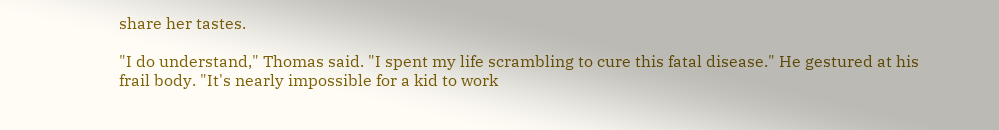share her tastes.

"I do understand," Thomas said. "I spent my life scrambling to cure this fatal disease." He gestured at his frail body. "It's nearly impossible for a kid to work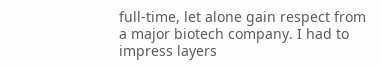full-time, let alone gain respect from a major biotech company. I had to impress layers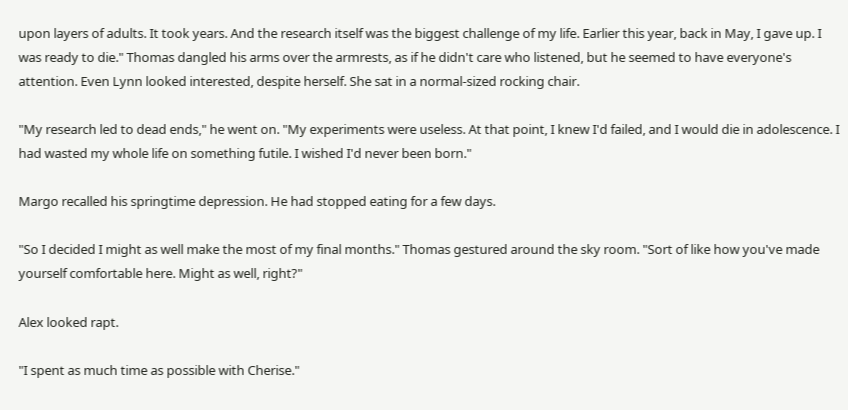upon layers of adults. It took years. And the research itself was the biggest challenge of my life. Earlier this year, back in May, I gave up. I was ready to die." Thomas dangled his arms over the armrests, as if he didn't care who listened, but he seemed to have everyone's attention. Even Lynn looked interested, despite herself. She sat in a normal-sized rocking chair.

"My research led to dead ends," he went on. "My experiments were useless. At that point, I knew I'd failed, and I would die in adolescence. I had wasted my whole life on something futile. I wished I'd never been born."

Margo recalled his springtime depression. He had stopped eating for a few days.

"So I decided I might as well make the most of my final months." Thomas gestured around the sky room. "Sort of like how you've made yourself comfortable here. Might as well, right?"

Alex looked rapt.

"I spent as much time as possible with Cherise."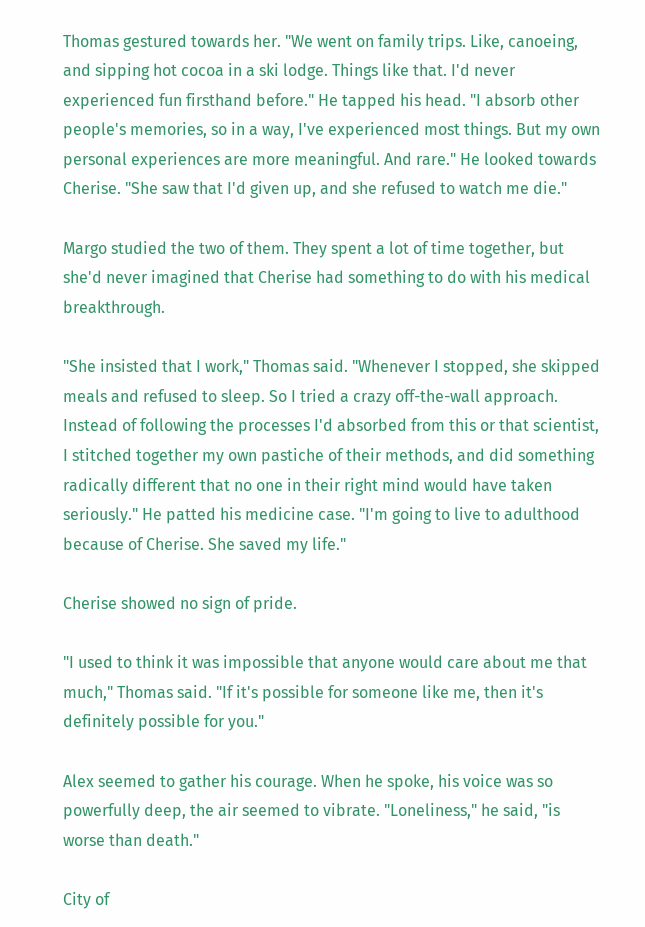Thomas gestured towards her. "We went on family trips. Like, canoeing, and sipping hot cocoa in a ski lodge. Things like that. I'd never experienced fun firsthand before." He tapped his head. "I absorb other people's memories, so in a way, I've experienced most things. But my own personal experiences are more meaningful. And rare." He looked towards Cherise. "She saw that I'd given up, and she refused to watch me die."

Margo studied the two of them. They spent a lot of time together, but she'd never imagined that Cherise had something to do with his medical breakthrough.

"She insisted that I work," Thomas said. "Whenever I stopped, she skipped meals and refused to sleep. So I tried a crazy off-the-wall approach. Instead of following the processes I'd absorbed from this or that scientist, I stitched together my own pastiche of their methods, and did something radically different that no one in their right mind would have taken seriously." He patted his medicine case. "I'm going to live to adulthood because of Cherise. She saved my life."

Cherise showed no sign of pride.

"I used to think it was impossible that anyone would care about me that much," Thomas said. "If it's possible for someone like me, then it's definitely possible for you."

Alex seemed to gather his courage. When he spoke, his voice was so powerfully deep, the air seemed to vibrate. "Loneliness," he said, "is worse than death."

City of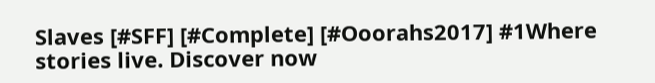Slaves [#SFF] [#Complete] [#Ooorahs2017] #1Where stories live. Discover now